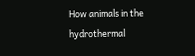How animals in the hydrothermal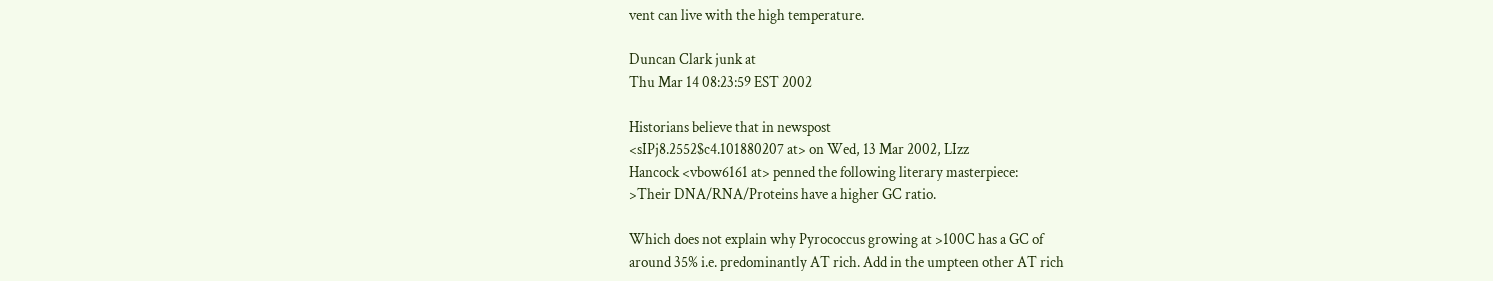vent can live with the high temperature.

Duncan Clark junk at
Thu Mar 14 08:23:59 EST 2002

Historians believe that in newspost
<sIPj8.2552$c4.101880207 at> on Wed, 13 Mar 2002, LIzz
Hancock <vbow6161 at> penned the following literary masterpiece:
>Their DNA/RNA/Proteins have a higher GC ratio.

Which does not explain why Pyrococcus growing at >100C has a GC of
around 35% i.e. predominantly AT rich. Add in the umpteen other AT rich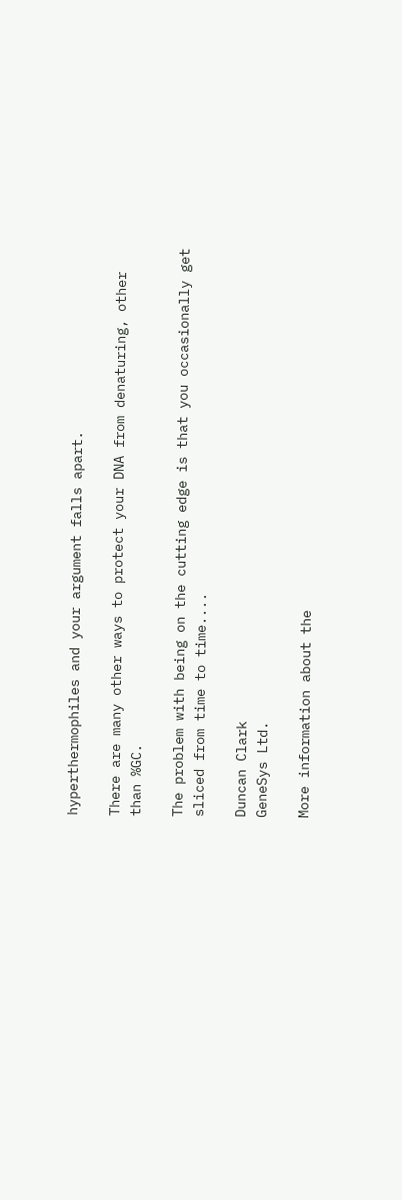hyperthermophiles and your argument falls apart.

There are many other ways to protect your DNA from denaturing, other
than %GC.

The problem with being on the cutting edge is that you occasionally get
sliced from time to time....

Duncan Clark
GeneSys Ltd.

More information about the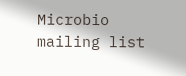Microbio mailing list